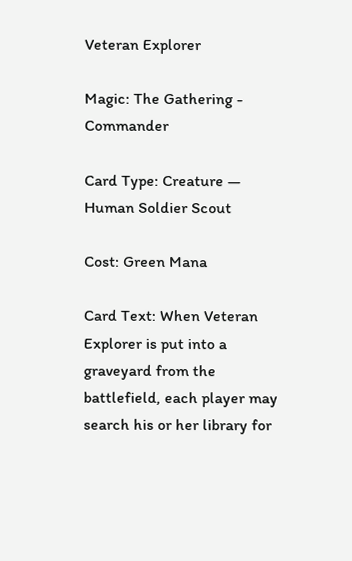Veteran Explorer

Magic: The Gathering - Commander

Card Type: Creature — Human Soldier Scout

Cost: Green Mana

Card Text: When Veteran Explorer is put into a graveyard from the battlefield, each player may search his or her library for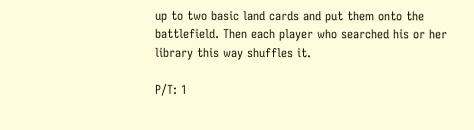up to two basic land cards and put them onto the battlefield. Then each player who searched his or her library this way shuffles it.

P/T: 1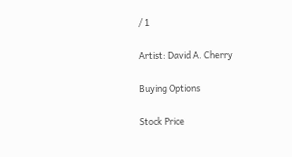/ 1

Artist: David A. Cherry

Buying Options

Stock Price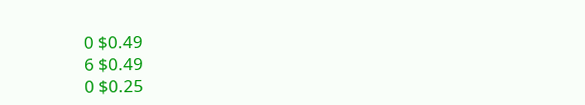0 $0.49
6 $0.49
0 $0.25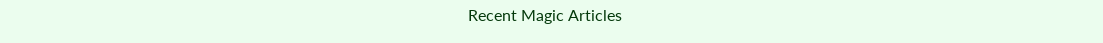Recent Magic Articles